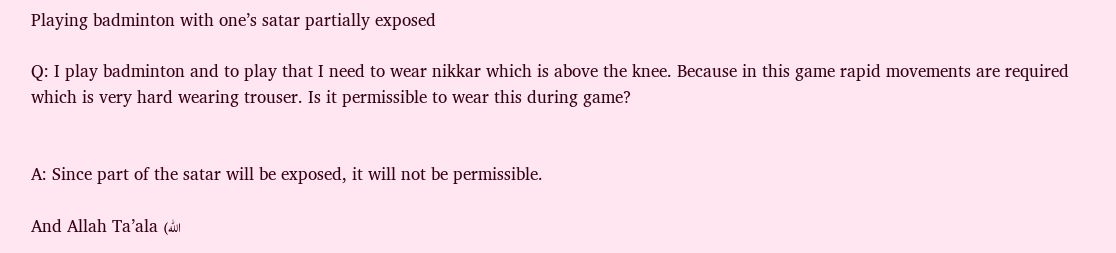Playing badminton with one’s satar partially exposed

Q: I play badminton and to play that I need to wear nikkar which is above the knee. Because in this game rapid movements are required which is very hard wearing trouser. Is it permissible to wear this during game?


A: Since part of the satar will be exposed, it will not be permissible.

And Allah Ta’ala (الله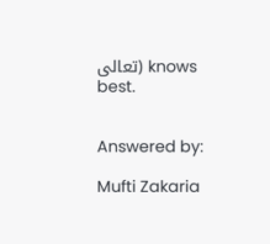تعالى) knows best.


Answered by:

Mufti Zakaria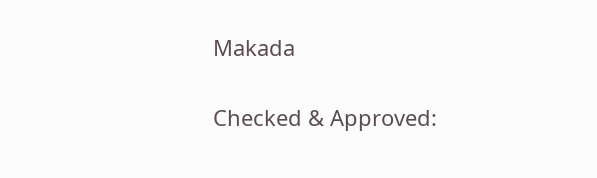Makada

Checked & Approved: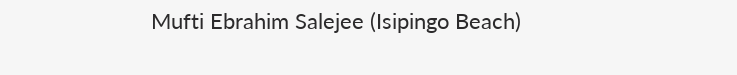Mufti Ebrahim Salejee (Isipingo Beach)